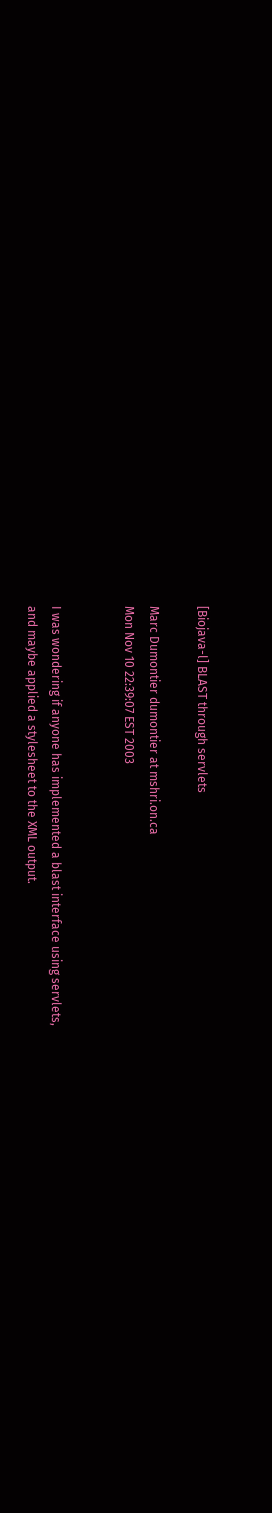[Biojava-l] BLAST through servlets

Marc Dumontier dumontier at mshri.on.ca
Mon Nov 10 22:39:07 EST 2003


I was wondering if anyone has implemented a blast interface using servlets,
and maybe applied a stylesheet to the XML output.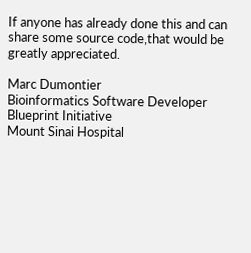If anyone has already done this and can share some source code,that would be
greatly appreciated.

Marc Dumontier
Bioinformatics Software Developer
Blueprint Initiative
Mount Sinai Hospital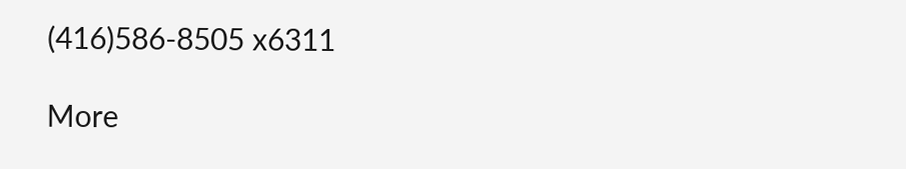(416)586-8505 x6311

More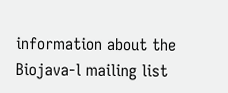information about the Biojava-l mailing list